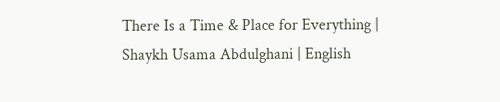There Is a Time & Place for Everything | Shaykh Usama Abdulghani | English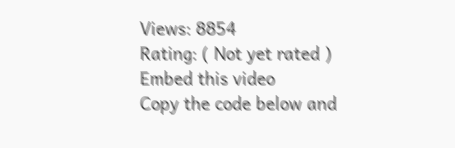Views: 8854
Rating: ( Not yet rated )
Embed this video
Copy the code below and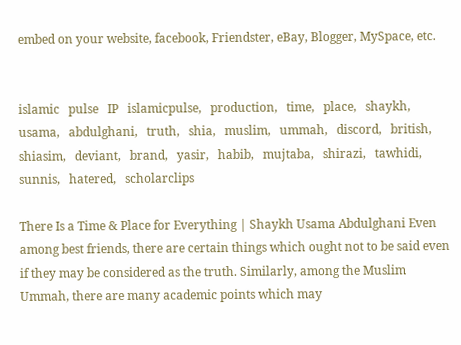embed on your website, facebook, Friendster, eBay, Blogger, MySpace, etc.


islamic   pulse   IP   islamicpulse,   production,   time,   place,   shaykh,   usama,   abdulghani,   truth,   shia,   muslim,   ummah,   discord,   british,   shiasim,   deviant,   brand,   yasir,   habib,   mujtaba,   shirazi,   tawhidi,   sunnis,   hatered,   scholarclips

There Is a Time & Place for Everything | Shaykh Usama Abdulghani Even among best friends, there are certain things which ought not to be said even if they may be considered as the truth. Similarly, among the Muslim Ummah, there are many academic points which may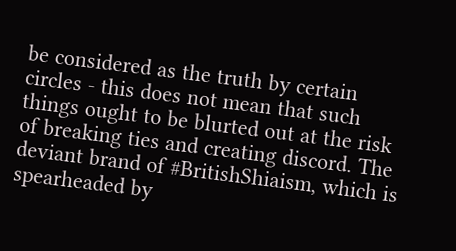be considered as the truth by certain circles - this does not mean that such things ought to be blurted out at the risk of breaking ties and creating discord. The deviant brand of #BritishShiaism, which is spearheaded by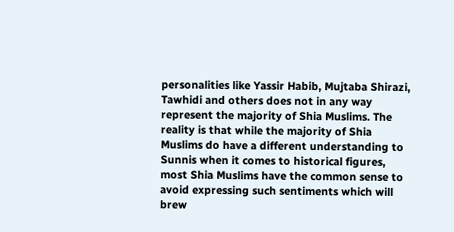personalities like Yassir Habib, Mujtaba Shirazi, Tawhidi and others does not in any way represent the majority of Shia Muslims. The reality is that while the majority of Shia Muslims do have a different understanding to Sunnis when it comes to historical figures, most Shia Muslims have the common sense to avoid expressing such sentiments which will brew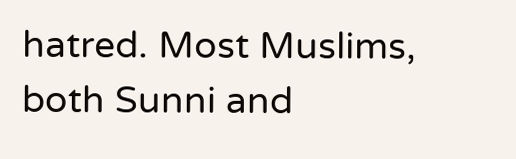hatred. Most Muslims, both Sunni and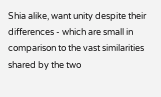Shia alike, want unity despite their differences - which are small in comparison to the vast similarities shared by the two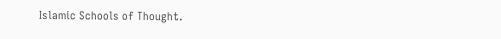Islamic Schools of Thought.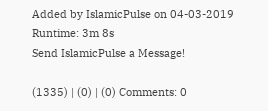Added by IslamicPulse on 04-03-2019
Runtime: 3m 8s
Send IslamicPulse a Message!

(1335) | (0) | (0) Comments: 0